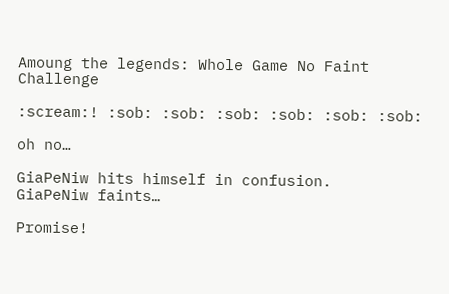Amoung the legends: Whole Game No Faint Challenge

:scream:! :sob: :sob: :sob: :sob: :sob: :sob:

oh no…

GiaPeNiw hits himself in confusion.
GiaPeNiw faints…

Promise!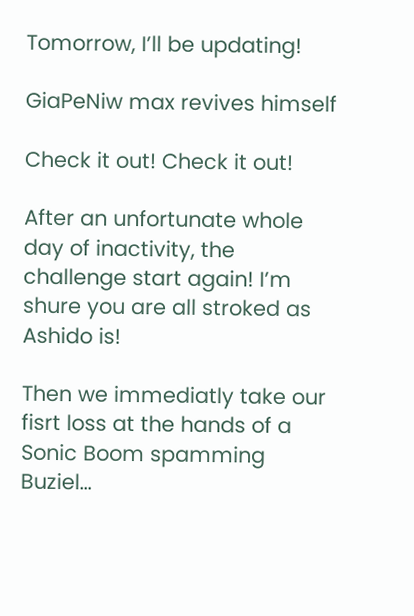Tomorrow, I’ll be updating!

GiaPeNiw max revives himself

Check it out! Check it out!

After an unfortunate whole day of inactivity, the challenge start again! I’m shure you are all stroked as Ashido is!

Then we immediatly take our fisrt loss at the hands of a Sonic Boom spamming Buziel…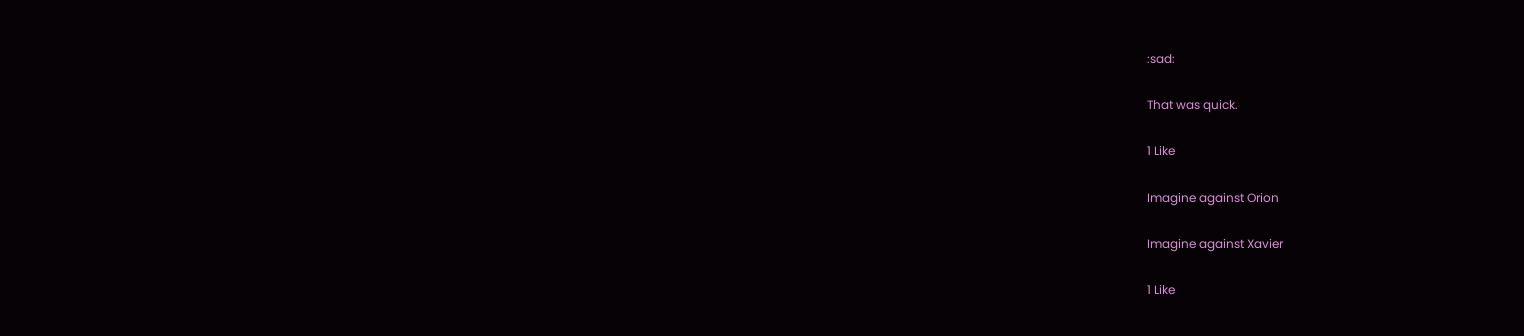:sad:

That was quick.

1 Like

Imagine against Orion

Imagine against Xavier

1 Like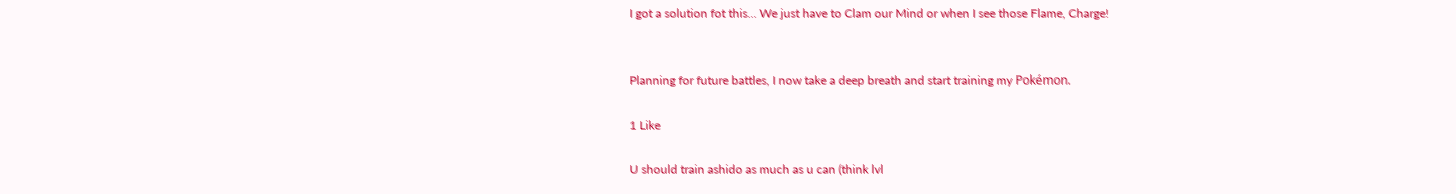I got a solution fot this… We just have to Clam our Mind or when I see those Flame, Charge!


Planning for future battles, I now take a deep breath and start training my Pokémon.

1 Like

U should train ashido as much as u can (think lvl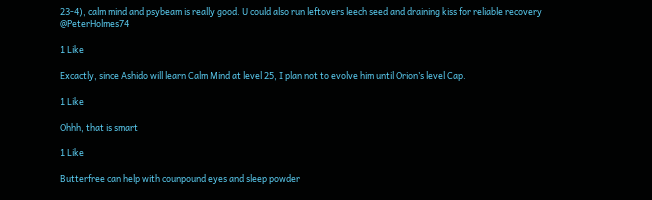23-4), calm mind and psybeam is really good. U could also run leftovers leech seed and draining kiss for reliable recovery @PeterHolmes74

1 Like

Excactly, since Ashido will learn Calm Mind at level 25, I plan not to evolve him until Orion’s level Cap.

1 Like

Ohhh, that is smart

1 Like

Butterfree can help with counpound eyes and sleep powder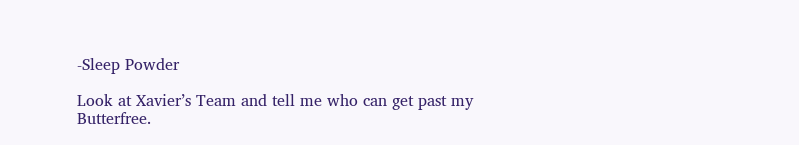-Sleep Powder

Look at Xavier’s Team and tell me who can get past my Butterfree.